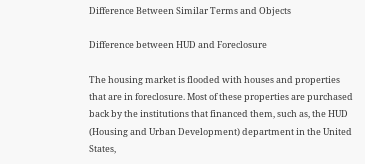Difference Between Similar Terms and Objects

Difference between HUD and Foreclosure

The housing market is flooded with houses and properties that are in foreclosure. Most of these properties are purchased back by the institutions that financed them, such as, the HUD (Housing and Urban Development) department in the United States,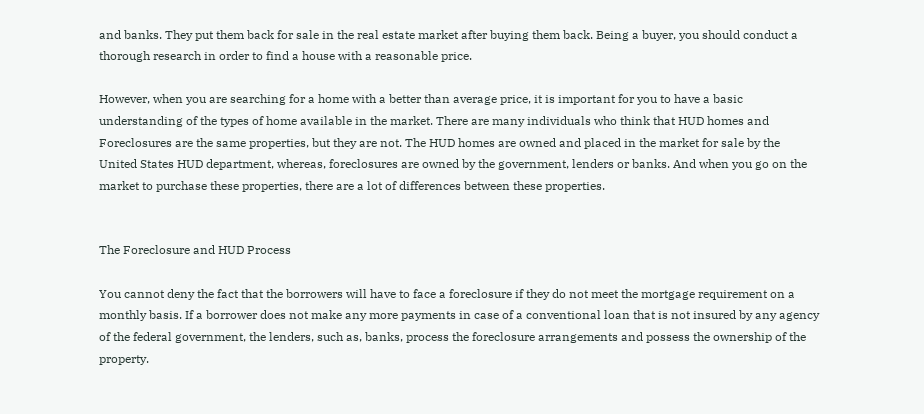and banks. They put them back for sale in the real estate market after buying them back. Being a buyer, you should conduct a thorough research in order to find a house with a reasonable price.

However, when you are searching for a home with a better than average price, it is important for you to have a basic understanding of the types of home available in the market. There are many individuals who think that HUD homes and Foreclosures are the same properties, but they are not. The HUD homes are owned and placed in the market for sale by the United States HUD department, whereas, foreclosures are owned by the government, lenders or banks. And when you go on the market to purchase these properties, there are a lot of differences between these properties.


The Foreclosure and HUD Process

You cannot deny the fact that the borrowers will have to face a foreclosure if they do not meet the mortgage requirement on a monthly basis. If a borrower does not make any more payments in case of a conventional loan that is not insured by any agency of the federal government, the lenders, such as, banks, process the foreclosure arrangements and possess the ownership of the property.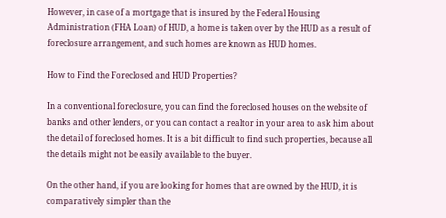However, in case of a mortgage that is insured by the Federal Housing Administration (FHA Loan) of HUD, a home is taken over by the HUD as a result of foreclosure arrangement, and such homes are known as HUD homes.

How to Find the Foreclosed and HUD Properties?

In a conventional foreclosure, you can find the foreclosed houses on the website of banks and other lenders, or you can contact a realtor in your area to ask him about the detail of foreclosed homes. It is a bit difficult to find such properties, because all the details might not be easily available to the buyer.

On the other hand, if you are looking for homes that are owned by the HUD, it is comparatively simpler than the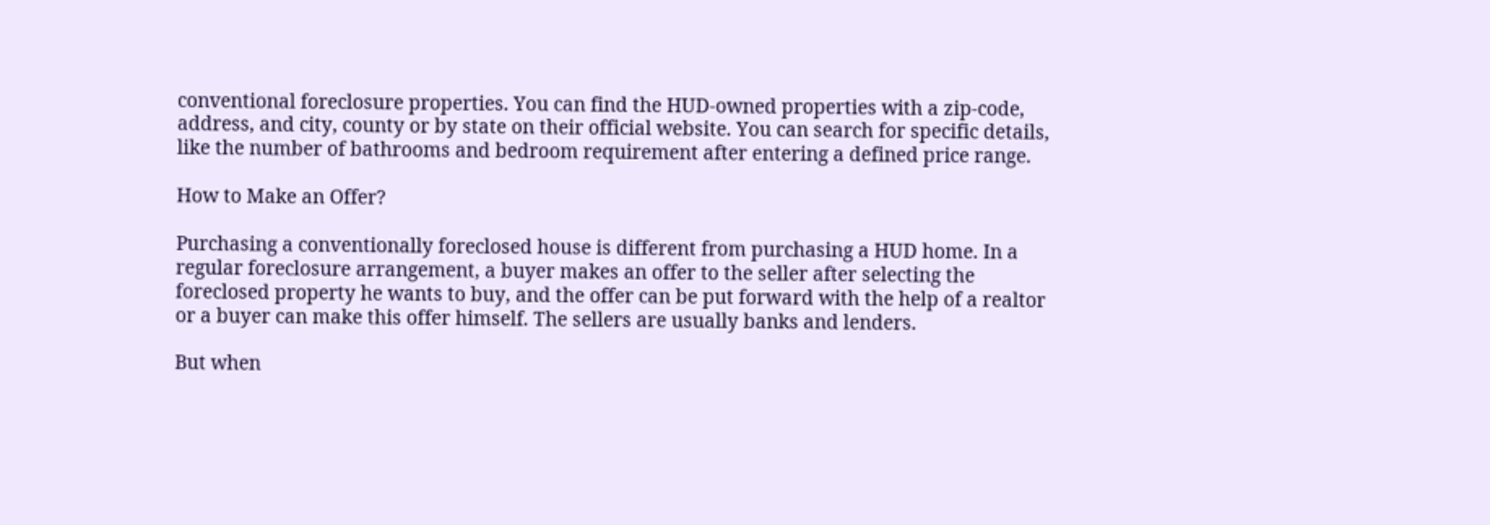conventional foreclosure properties. You can find the HUD-owned properties with a zip-code, address, and city, county or by state on their official website. You can search for specific details, like the number of bathrooms and bedroom requirement after entering a defined price range.

How to Make an Offer?

Purchasing a conventionally foreclosed house is different from purchasing a HUD home. In a regular foreclosure arrangement, a buyer makes an offer to the seller after selecting the foreclosed property he wants to buy, and the offer can be put forward with the help of a realtor or a buyer can make this offer himself. The sellers are usually banks and lenders.

But when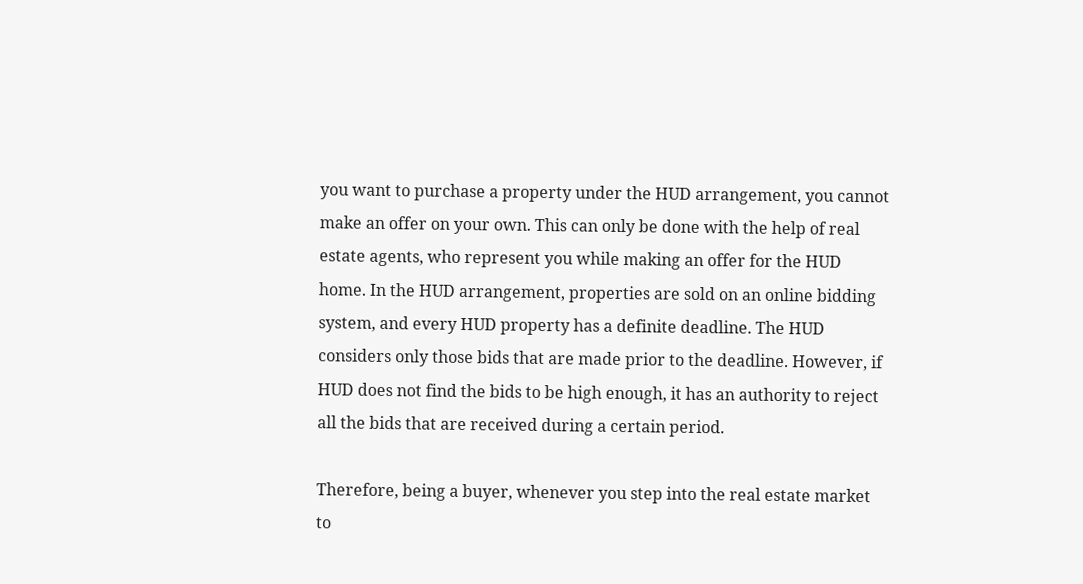you want to purchase a property under the HUD arrangement, you cannot make an offer on your own. This can only be done with the help of real estate agents, who represent you while making an offer for the HUD home. In the HUD arrangement, properties are sold on an online bidding system, and every HUD property has a definite deadline. The HUD considers only those bids that are made prior to the deadline. However, if HUD does not find the bids to be high enough, it has an authority to reject all the bids that are received during a certain period.

Therefore, being a buyer, whenever you step into the real estate market to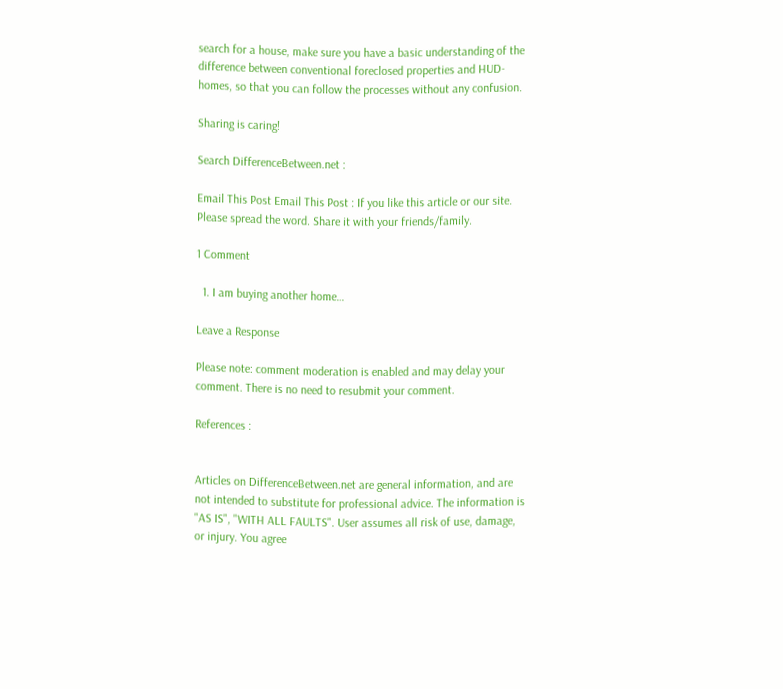search for a house, make sure you have a basic understanding of the difference between conventional foreclosed properties and HUD-homes, so that you can follow the processes without any confusion.

Sharing is caring!

Search DifferenceBetween.net :

Email This Post Email This Post : If you like this article or our site. Please spread the word. Share it with your friends/family.

1 Comment

  1. I am buying another home…

Leave a Response

Please note: comment moderation is enabled and may delay your comment. There is no need to resubmit your comment.

References :


Articles on DifferenceBetween.net are general information, and are not intended to substitute for professional advice. The information is "AS IS", "WITH ALL FAULTS". User assumes all risk of use, damage, or injury. You agree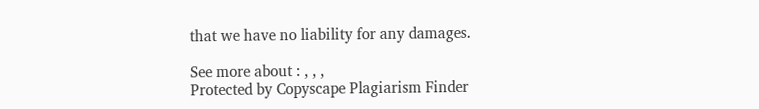that we have no liability for any damages.

See more about : , , ,
Protected by Copyscape Plagiarism Finder